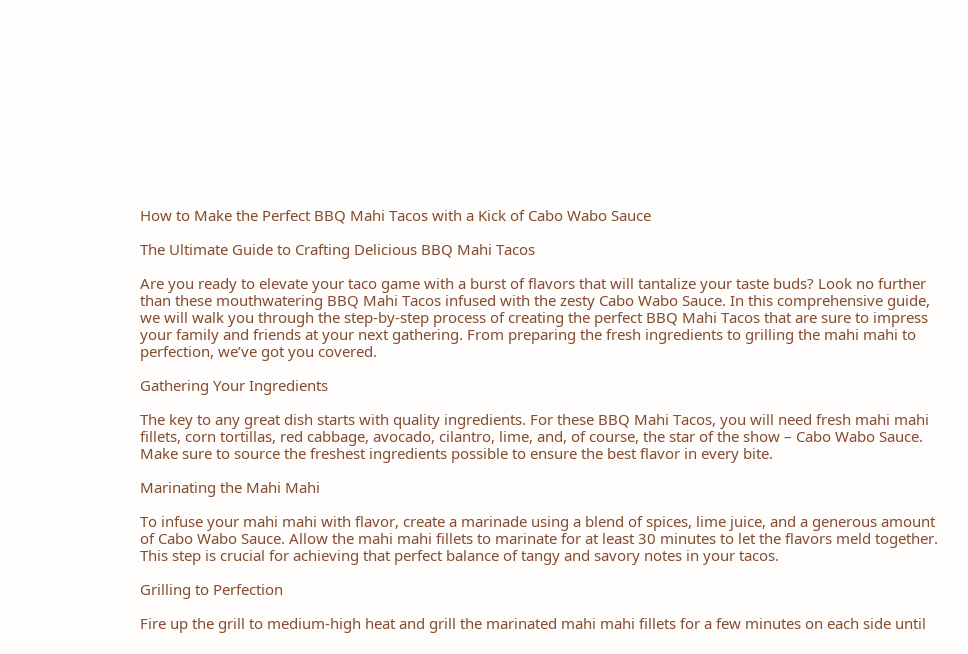How to Make the Perfect BBQ Mahi Tacos with a Kick of Cabo Wabo Sauce

The Ultimate Guide to Crafting Delicious BBQ Mahi Tacos

Are you ready to elevate your taco game with a burst of flavors that will tantalize your taste buds? Look no further than these mouthwatering BBQ Mahi Tacos infused with the zesty Cabo Wabo Sauce. In this comprehensive guide, we will walk you through the step-by-step process of creating the perfect BBQ Mahi Tacos that are sure to impress your family and friends at your next gathering. From preparing the fresh ingredients to grilling the mahi mahi to perfection, we’ve got you covered.

Gathering Your Ingredients

The key to any great dish starts with quality ingredients. For these BBQ Mahi Tacos, you will need fresh mahi mahi fillets, corn tortillas, red cabbage, avocado, cilantro, lime, and, of course, the star of the show – Cabo Wabo Sauce. Make sure to source the freshest ingredients possible to ensure the best flavor in every bite.

Marinating the Mahi Mahi

To infuse your mahi mahi with flavor, create a marinade using a blend of spices, lime juice, and a generous amount of Cabo Wabo Sauce. Allow the mahi mahi fillets to marinate for at least 30 minutes to let the flavors meld together. This step is crucial for achieving that perfect balance of tangy and savory notes in your tacos.

Grilling to Perfection

Fire up the grill to medium-high heat and grill the marinated mahi mahi fillets for a few minutes on each side until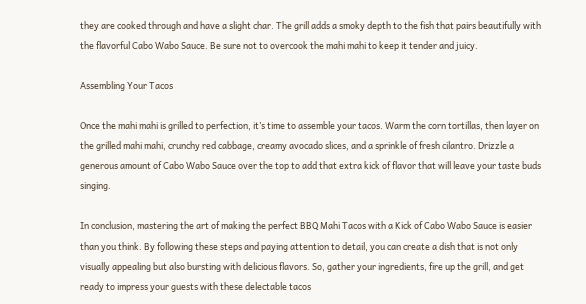they are cooked through and have a slight char. The grill adds a smoky depth to the fish that pairs beautifully with the flavorful Cabo Wabo Sauce. Be sure not to overcook the mahi mahi to keep it tender and juicy.

Assembling Your Tacos

Once the mahi mahi is grilled to perfection, it’s time to assemble your tacos. Warm the corn tortillas, then layer on the grilled mahi mahi, crunchy red cabbage, creamy avocado slices, and a sprinkle of fresh cilantro. Drizzle a generous amount of Cabo Wabo Sauce over the top to add that extra kick of flavor that will leave your taste buds singing.

In conclusion, mastering the art of making the perfect BBQ Mahi Tacos with a Kick of Cabo Wabo Sauce is easier than you think. By following these steps and paying attention to detail, you can create a dish that is not only visually appealing but also bursting with delicious flavors. So, gather your ingredients, fire up the grill, and get ready to impress your guests with these delectable tacos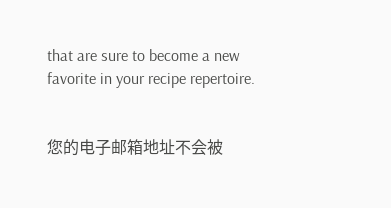that are sure to become a new favorite in your recipe repertoire.


您的电子邮箱地址不会被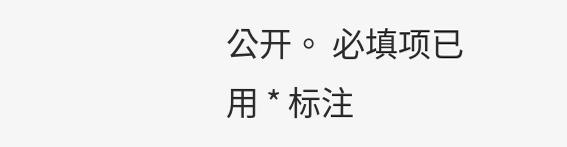公开。 必填项已用 * 标注